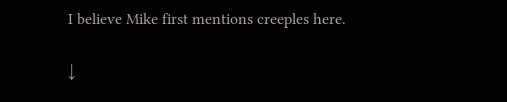I believe Mike first mentions creeples here.

↓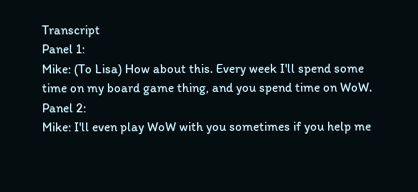Transcript
Panel 1:
Mike: (To Lisa) How about this. Every week I'll spend some time on my board game thing, and you spend time on WoW.
Panel 2:
Mike: I'll even play WoW with you sometimes if you help me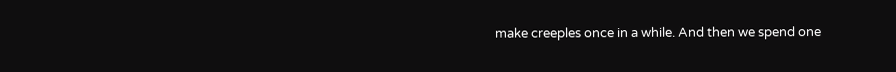make creeples once in a while. And then we spend one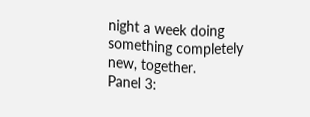night a week doing something completely new, together.
Panel 3: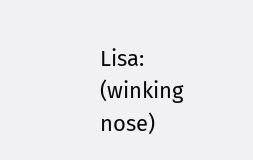Lisa: (winking nose)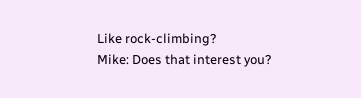Like rock-climbing?
Mike: Does that interest you?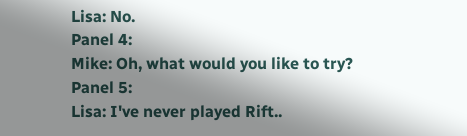Lisa: No.
Panel 4:
Mike: Oh, what would you like to try?
Panel 5:
Lisa: I've never played Rift..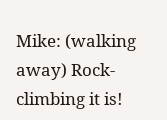Mike: (walking away) Rock-climbing it is!